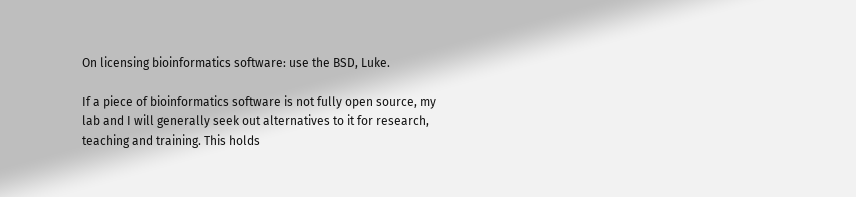On licensing bioinformatics software: use the BSD, Luke.

If a piece of bioinformatics software is not fully open source, my lab and I will generally seek out alternatives to it for research, teaching and training. This holds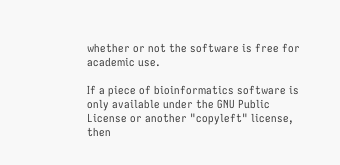whether or not the software is free for academic use.

If a piece of bioinformatics software is only available under the GNU Public License or another "copyleft" license, then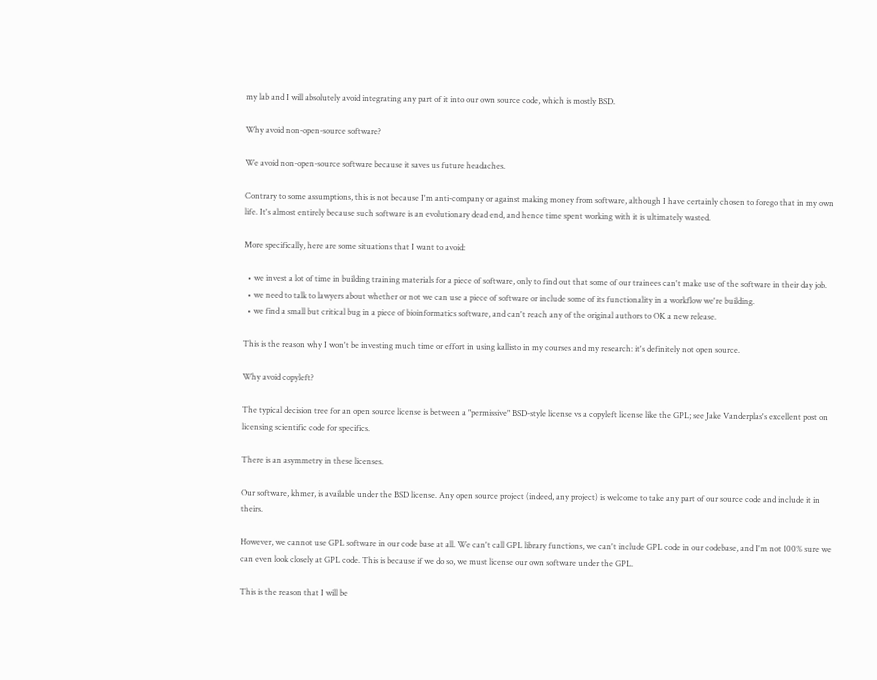my lab and I will absolutely avoid integrating any part of it into our own source code, which is mostly BSD.

Why avoid non-open-source software?

We avoid non-open-source software because it saves us future headaches.

Contrary to some assumptions, this is not because I'm anti-company or against making money from software, although I have certainly chosen to forego that in my own life. It's almost entirely because such software is an evolutionary dead end, and hence time spent working with it is ultimately wasted.

More specifically, here are some situations that I want to avoid:

  • we invest a lot of time in building training materials for a piece of software, only to find out that some of our trainees can't make use of the software in their day job.
  • we need to talk to lawyers about whether or not we can use a piece of software or include some of its functionality in a workflow we're building.
  • we find a small but critical bug in a piece of bioinformatics software, and can't reach any of the original authors to OK a new release.

This is the reason why I won't be investing much time or effort in using kallisto in my courses and my research: it's definitely not open source.

Why avoid copyleft?

The typical decision tree for an open source license is between a "permissive" BSD-style license vs a copyleft license like the GPL; see Jake Vanderplas's excellent post on licensing scientific code for specifics.

There is an asymmetry in these licenses.

Our software, khmer, is available under the BSD license. Any open source project (indeed, any project) is welcome to take any part of our source code and include it in theirs.

However, we cannot use GPL software in our code base at all. We can't call GPL library functions, we can't include GPL code in our codebase, and I'm not 100% sure we can even look closely at GPL code. This is because if we do so, we must license our own software under the GPL.

This is the reason that I will be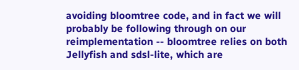avoiding bloomtree code, and in fact we will probably be following through on our reimplementation -- bloomtree relies on both Jellyfish and sdsl-lite, which are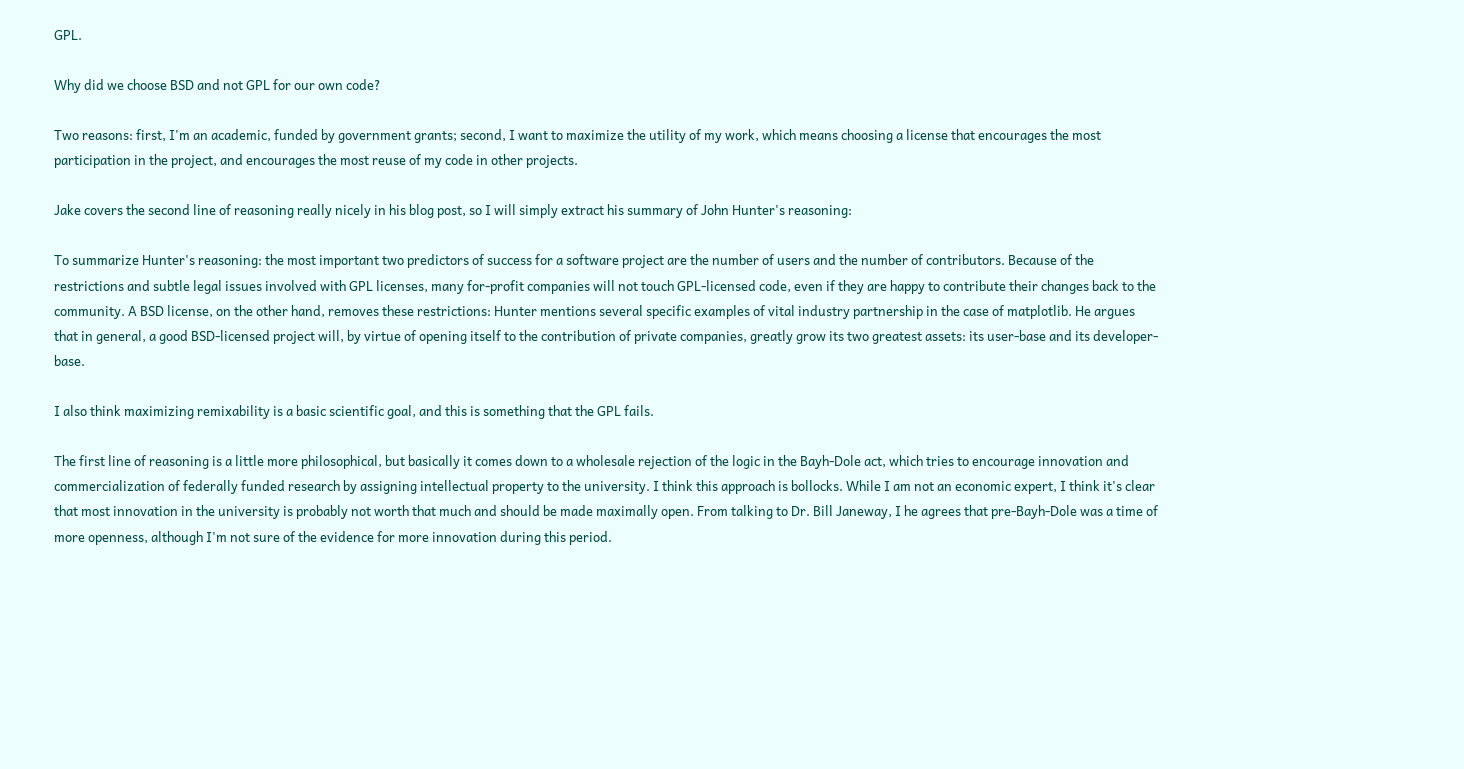GPL.

Why did we choose BSD and not GPL for our own code?

Two reasons: first, I'm an academic, funded by government grants; second, I want to maximize the utility of my work, which means choosing a license that encourages the most participation in the project, and encourages the most reuse of my code in other projects.

Jake covers the second line of reasoning really nicely in his blog post, so I will simply extract his summary of John Hunter's reasoning:

To summarize Hunter's reasoning: the most important two predictors of success for a software project are the number of users and the number of contributors. Because of the restrictions and subtle legal issues involved with GPL licenses, many for-profit companies will not touch GPL-licensed code, even if they are happy to contribute their changes back to the community. A BSD license, on the other hand, removes these restrictions: Hunter mentions several specific examples of vital industry partnership in the case of matplotlib. He argues that in general, a good BSD-licensed project will, by virtue of opening itself to the contribution of private companies, greatly grow its two greatest assets: its user-base and its developer-base.

I also think maximizing remixability is a basic scientific goal, and this is something that the GPL fails.

The first line of reasoning is a little more philosophical, but basically it comes down to a wholesale rejection of the logic in the Bayh-Dole act, which tries to encourage innovation and commercialization of federally funded research by assigning intellectual property to the university. I think this approach is bollocks. While I am not an economic expert, I think it's clear that most innovation in the university is probably not worth that much and should be made maximally open. From talking to Dr. Bill Janeway, I he agrees that pre-Bayh-Dole was a time of more openness, although I'm not sure of the evidence for more innovation during this period.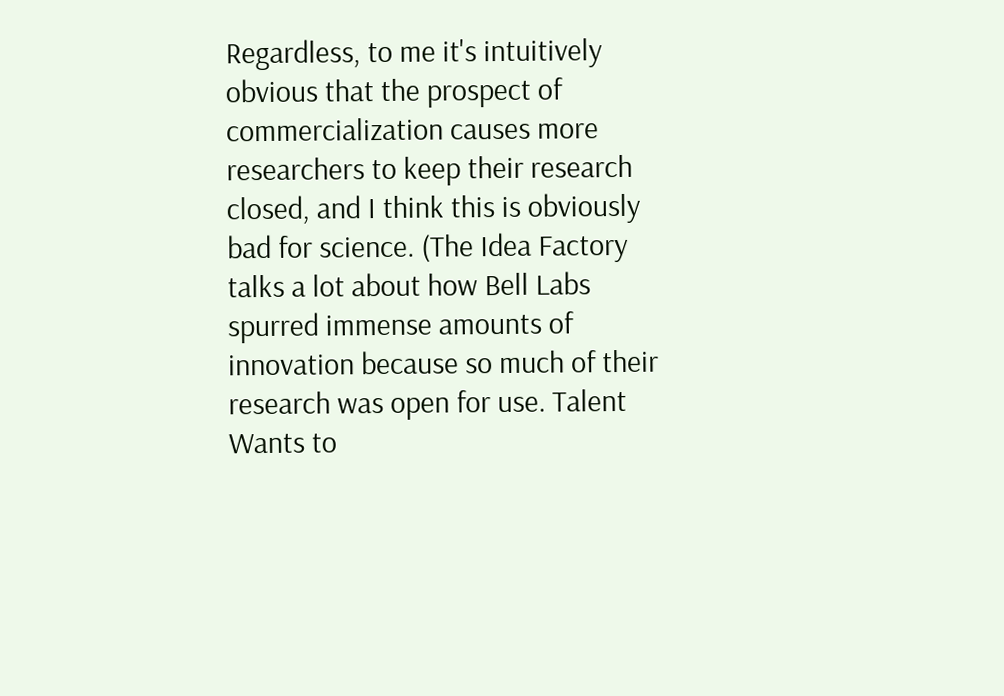Regardless, to me it's intuitively obvious that the prospect of commercialization causes more researchers to keep their research closed, and I think this is obviously bad for science. (The Idea Factory talks a lot about how Bell Labs spurred immense amounts of innovation because so much of their research was open for use. Talent Wants to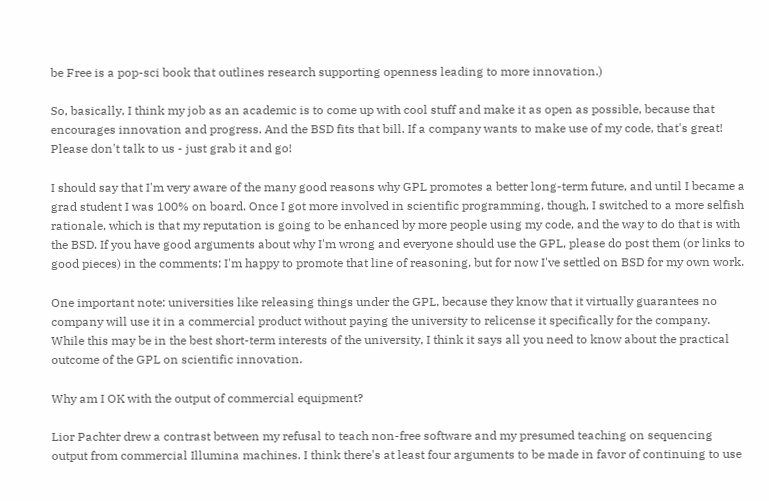be Free is a pop-sci book that outlines research supporting openness leading to more innovation.)

So, basically, I think my job as an academic is to come up with cool stuff and make it as open as possible, because that encourages innovation and progress. And the BSD fits that bill. If a company wants to make use of my code, that's great! Please don't talk to us - just grab it and go!

I should say that I'm very aware of the many good reasons why GPL promotes a better long-term future, and until I became a grad student I was 100% on board. Once I got more involved in scientific programming, though, I switched to a more selfish rationale, which is that my reputation is going to be enhanced by more people using my code, and the way to do that is with the BSD. If you have good arguments about why I'm wrong and everyone should use the GPL, please do post them (or links to good pieces) in the comments; I'm happy to promote that line of reasoning, but for now I've settled on BSD for my own work.

One important note: universities like releasing things under the GPL, because they know that it virtually guarantees no company will use it in a commercial product without paying the university to relicense it specifically for the company. While this may be in the best short-term interests of the university, I think it says all you need to know about the practical outcome of the GPL on scientific innovation.

Why am I OK with the output of commercial equipment?

Lior Pachter drew a contrast between my refusal to teach non-free software and my presumed teaching on sequencing output from commercial Illumina machines. I think there's at least four arguments to be made in favor of continuing to use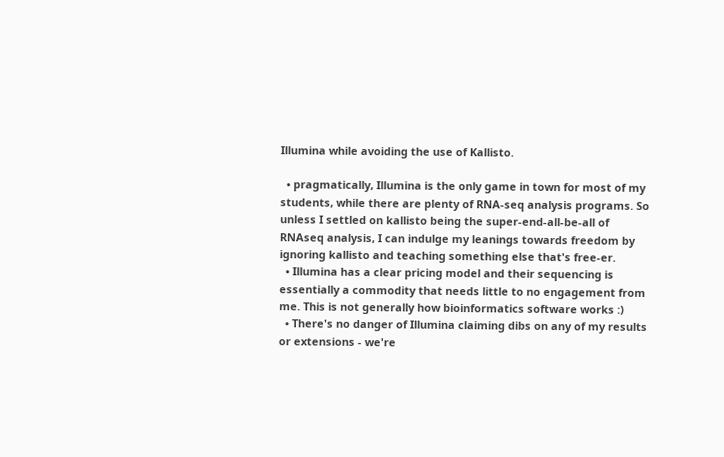Illumina while avoiding the use of Kallisto.

  • pragmatically, Illumina is the only game in town for most of my students, while there are plenty of RNA-seq analysis programs. So unless I settled on kallisto being the super-end-all-be-all of RNAseq analysis, I can indulge my leanings towards freedom by ignoring kallisto and teaching something else that's free-er.
  • Illumina has a clear pricing model and their sequencing is essentially a commodity that needs little to no engagement from me. This is not generally how bioinformatics software works :)
  • There's no danger of Illumina claiming dibs on any of my results or extensions - we're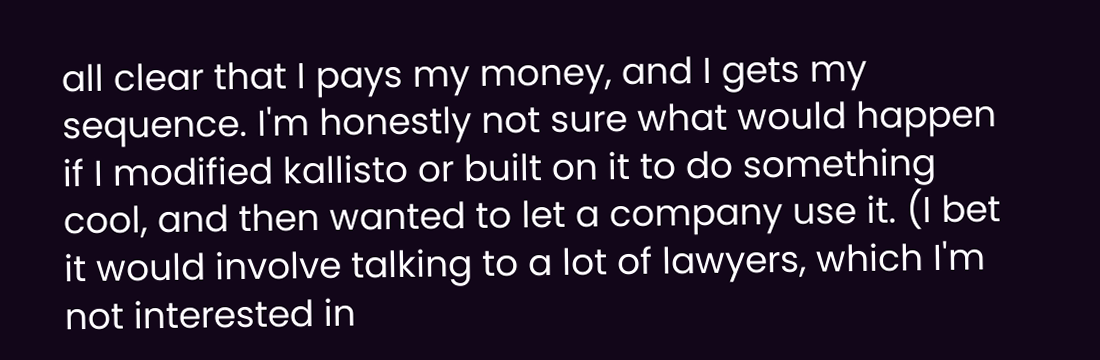all clear that I pays my money, and I gets my sequence. I'm honestly not sure what would happen if I modified kallisto or built on it to do something cool, and then wanted to let a company use it. (I bet it would involve talking to a lot of lawyers, which I'm not interested in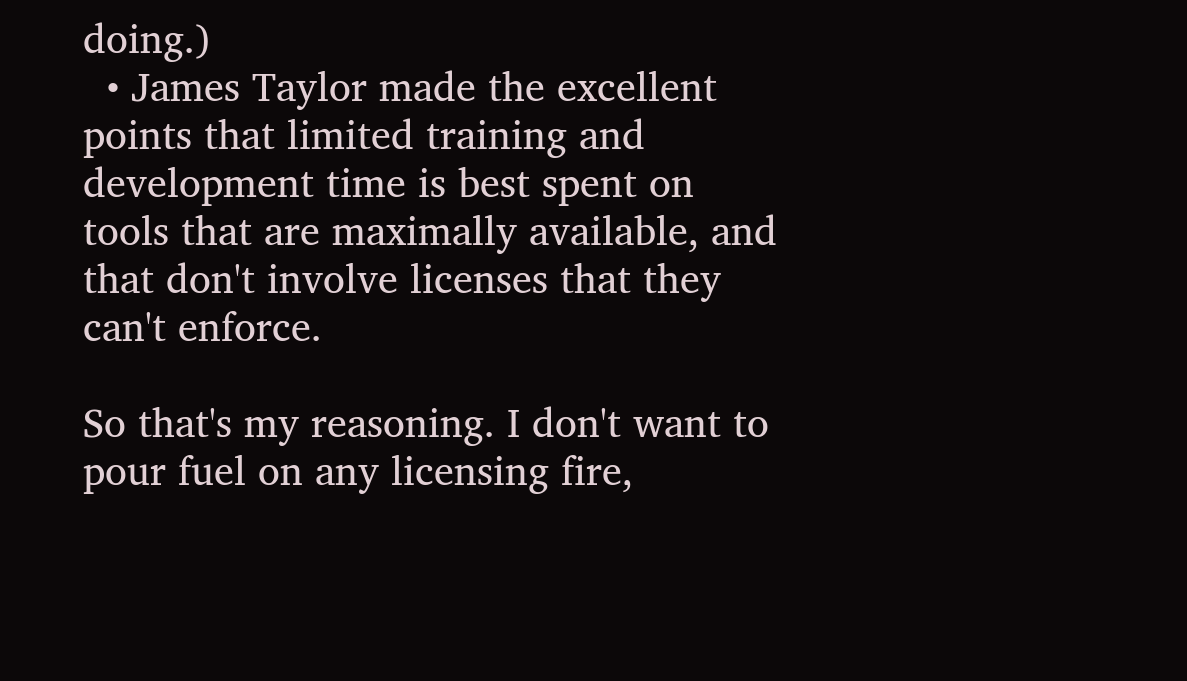doing.)
  • James Taylor made the excellent points that limited training and development time is best spent on tools that are maximally available, and that don't involve licenses that they can't enforce.

So that's my reasoning. I don't want to pour fuel on any licensing fire,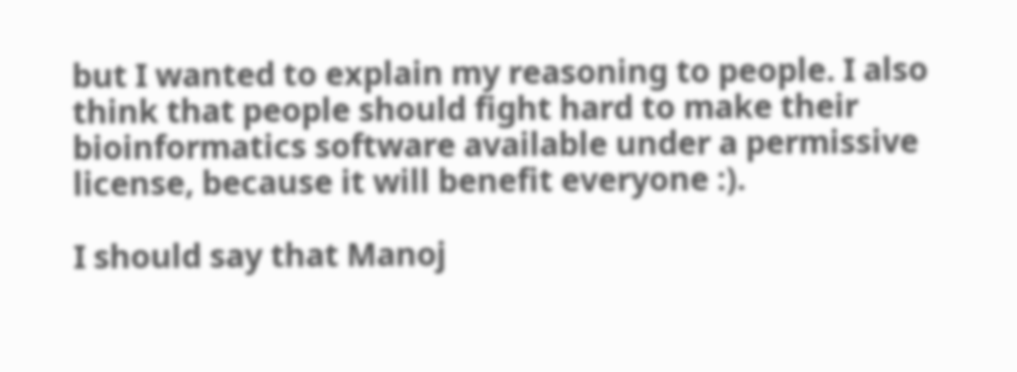but I wanted to explain my reasoning to people. I also think that people should fight hard to make their bioinformatics software available under a permissive license, because it will benefit everyone :).

I should say that Manoj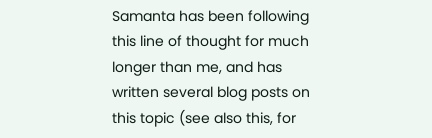Samanta has been following this line of thought for much longer than me, and has written several blog posts on this topic (see also this, for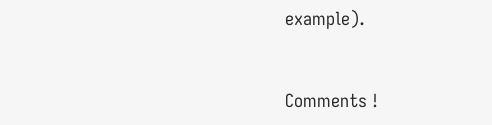example).


Comments !